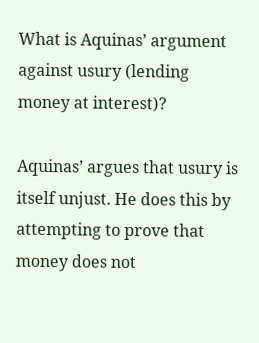What is Aquinas’ argument against usury (lending money at interest)?

Aquinas’ argues that usury is itself unjust. He does this by attempting to prove that money does not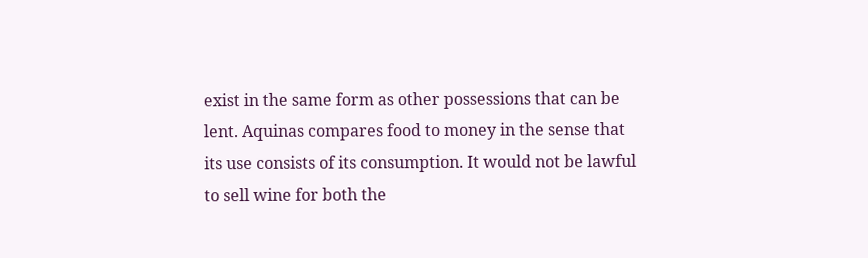exist in the same form as other possessions that can be lent. Aquinas compares food to money in the sense that its use consists of its consumption. It would not be lawful to sell wine for both the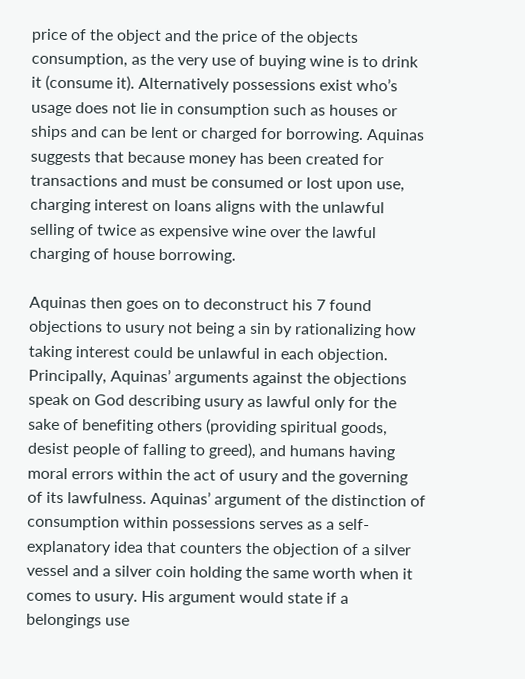price of the object and the price of the objects consumption, as the very use of buying wine is to drink it (consume it). Alternatively possessions exist who’s usage does not lie in consumption such as houses or ships and can be lent or charged for borrowing. Aquinas suggests that because money has been created for transactions and must be consumed or lost upon use, charging interest on loans aligns with the unlawful selling of twice as expensive wine over the lawful charging of house borrowing.

Aquinas then goes on to deconstruct his 7 found objections to usury not being a sin by rationalizing how taking interest could be unlawful in each objection. Principally, Aquinas’ arguments against the objections speak on God describing usury as lawful only for the sake of benefiting others (providing spiritual goods, desist people of falling to greed), and humans having moral errors within the act of usury and the governing of its lawfulness. Aquinas’ argument of the distinction of consumption within possessions serves as a self-explanatory idea that counters the objection of a silver vessel and a silver coin holding the same worth when it comes to usury. His argument would state if a belongings use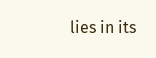lies in its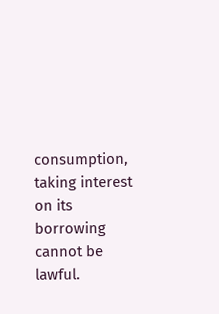consumption, taking interest on its borrowing cannot be lawful.